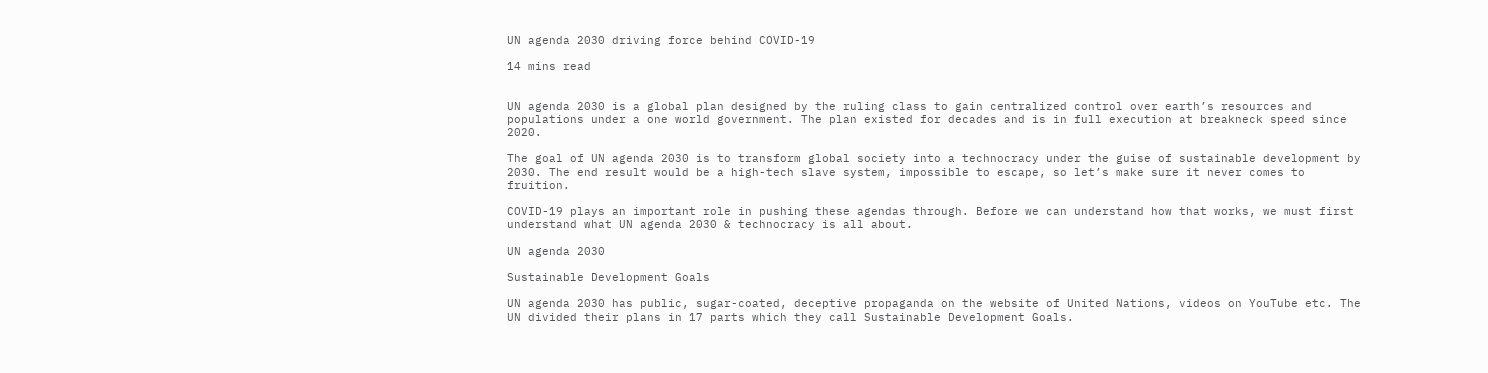UN agenda 2030 driving force behind COVID-19

14 mins read


UN agenda 2030 is a global plan designed by the ruling class to gain centralized control over earth’s resources and populations under a one world government. The plan existed for decades and is in full execution at breakneck speed since 2020.

The goal of UN agenda 2030 is to transform global society into a technocracy under the guise of sustainable development by 2030. The end result would be a high-tech slave system, impossible to escape, so let’s make sure it never comes to fruition.

COVID-19 plays an important role in pushing these agendas through. Before we can understand how that works, we must first understand what UN agenda 2030 & technocracy is all about.

UN agenda 2030

Sustainable Development Goals

UN agenda 2030 has public, sugar-coated, deceptive propaganda on the website of United Nations, videos on YouTube etc. The UN divided their plans in 17 parts which they call Sustainable Development Goals.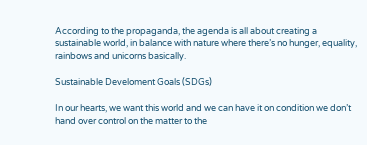According to the propaganda, the agenda is all about creating a sustainable world, in balance with nature where there’s no hunger, equality, rainbows and unicorns basically.

Sustainable Develoment Goals (SDGs)

In our hearts, we want this world and we can have it on condition we don’t hand over control on the matter to the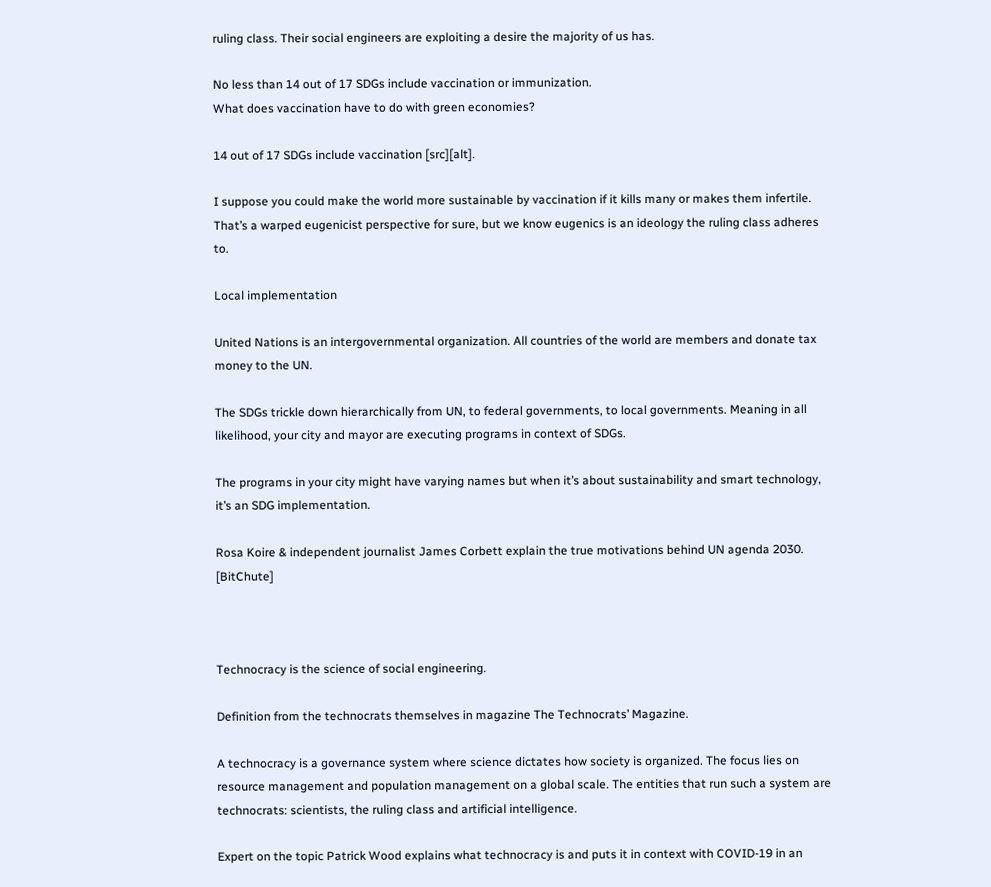ruling class. Their social engineers are exploiting a desire the majority of us has.

No less than 14 out of 17 SDGs include vaccination or immunization.
What does vaccination have to do with green economies?

14 out of 17 SDGs include vaccination [src][alt].

I suppose you could make the world more sustainable by vaccination if it kills many or makes them infertile. That’s a warped eugenicist perspective for sure, but we know eugenics is an ideology the ruling class adheres to.

Local implementation

United Nations is an intergovernmental organization. All countries of the world are members and donate tax money to the UN.

The SDGs trickle down hierarchically from UN, to federal governments, to local governments. Meaning in all likelihood, your city and mayor are executing programs in context of SDGs.

The programs in your city might have varying names but when it’s about sustainability and smart technology, it’s an SDG implementation.

Rosa Koire & independent journalist James Corbett explain the true motivations behind UN agenda 2030. [BitChute]



Technocracy is the science of social engineering.

Definition from the technocrats themselves in magazine The Technocrats’ Magazine.

A technocracy is a governance system where science dictates how society is organized. The focus lies on resource management and population management on a global scale. The entities that run such a system are technocrats: scientists, the ruling class and artificial intelligence.

Expert on the topic Patrick Wood explains what technocracy is and puts it in context with COVID-19 in an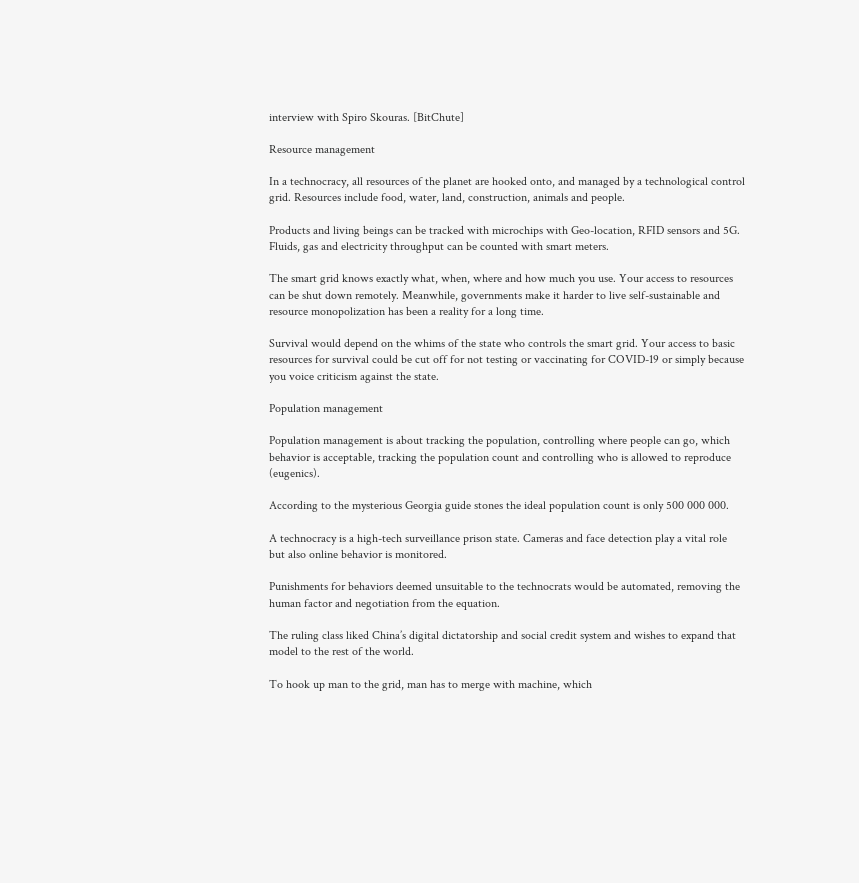interview with Spiro Skouras. [BitChute]

Resource management

In a technocracy, all resources of the planet are hooked onto, and managed by a technological control grid. Resources include food, water, land, construction, animals and people.

Products and living beings can be tracked with microchips with Geo-location, RFID sensors and 5G. Fluids, gas and electricity throughput can be counted with smart meters.

The smart grid knows exactly what, when, where and how much you use. Your access to resources can be shut down remotely. Meanwhile, governments make it harder to live self-sustainable and resource monopolization has been a reality for a long time.

Survival would depend on the whims of the state who controls the smart grid. Your access to basic resources for survival could be cut off for not testing or vaccinating for COVID-19 or simply because you voice criticism against the state.

Population management

Population management is about tracking the population, controlling where people can go, which behavior is acceptable, tracking the population count and controlling who is allowed to reproduce (eugenics).

According to the mysterious Georgia guide stones the ideal population count is only 500 000 000.

A technocracy is a high-tech surveillance prison state. Cameras and face detection play a vital role but also online behavior is monitored.

Punishments for behaviors deemed unsuitable to the technocrats would be automated, removing the human factor and negotiation from the equation.

The ruling class liked China’s digital dictatorship and social credit system and wishes to expand that model to the rest of the world.

To hook up man to the grid, man has to merge with machine, which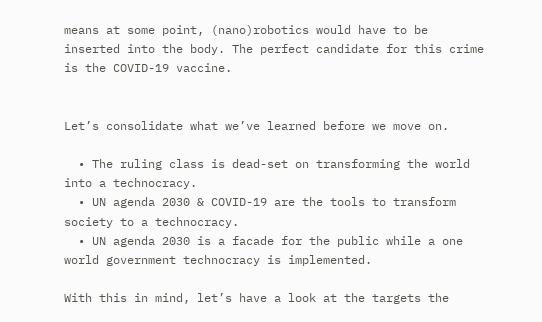means at some point, (nano)robotics would have to be inserted into the body. The perfect candidate for this crime is the COVID-19 vaccine.


Let’s consolidate what we’ve learned before we move on.

  • The ruling class is dead-set on transforming the world into a technocracy.
  • UN agenda 2030 & COVID-19 are the tools to transform society to a technocracy.
  • UN agenda 2030 is a facade for the public while a one world government technocracy is implemented.

With this in mind, let’s have a look at the targets the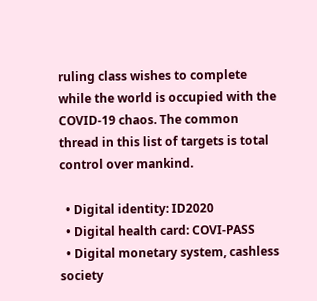ruling class wishes to complete while the world is occupied with the COVID-19 chaos. The common thread in this list of targets is total control over mankind.

  • Digital identity: ID2020
  • Digital health card: COVI-PASS
  • Digital monetary system, cashless society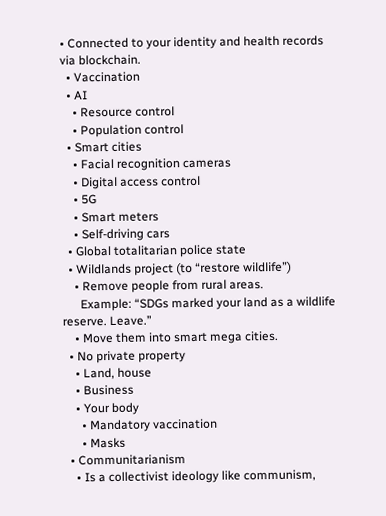• Connected to your identity and health records via blockchain.
  • Vaccination
  • AI
    • Resource control
    • Population control
  • Smart cities
    • Facial recognition cameras
    • Digital access control
    • 5G
    • Smart meters
    • Self-driving cars
  • Global totalitarian police state
  • Wildlands project (to “restore wildlife”)
    • Remove people from rural areas.
      Example: “SDGs marked your land as a wildlife reserve. Leave.”
    • Move them into smart mega cities.
  • No private property
    • Land, house
    • Business
    • Your body
      • Mandatory vaccination
      • Masks
  • Communitarianism
    • Is a collectivist ideology like communism,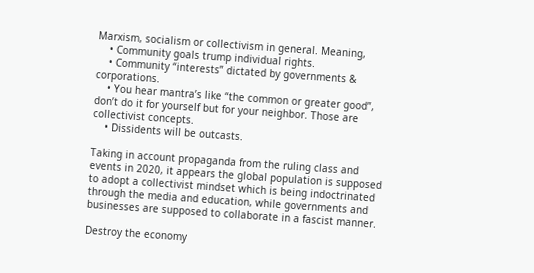Marxism, socialism or collectivism in general. Meaning,
    • Community goals trump individual rights.
    • Community “interests” dictated by governments & corporations.
    • You hear mantra’s like “the common or greater good”, don’t do it for yourself but for your neighbor. Those are collectivist concepts.
    • Dissidents will be outcasts.

Taking in account propaganda from the ruling class and events in 2020, it appears the global population is supposed to adopt a collectivist mindset which is being indoctrinated through the media and education, while governments and businesses are supposed to collaborate in a fascist manner.

Destroy the economy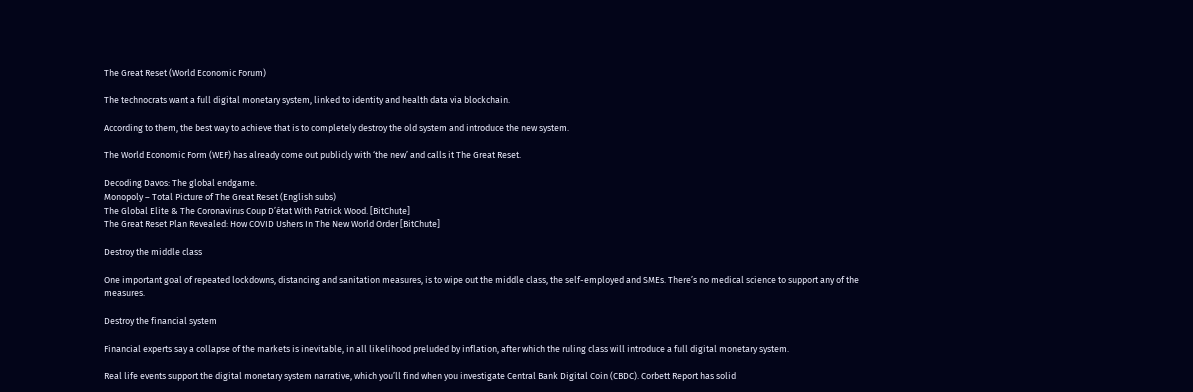The Great Reset (World Economic Forum)

The technocrats want a full digital monetary system, linked to identity and health data via blockchain.

According to them, the best way to achieve that is to completely destroy the old system and introduce the new system.

The World Economic Form (WEF) has already come out publicly with ‘the new’ and calls it The Great Reset.

Decoding Davos: The global endgame.
Monopoly – Total Picture of The Great Reset (English subs)
The Global Elite & The Coronavirus Coup D’état With Patrick Wood. [BitChute]
The Great Reset Plan Revealed: How COVID Ushers In The New World Order [BitChute]

Destroy the middle class

One important goal of repeated lockdowns, distancing and sanitation measures, is to wipe out the middle class, the self-employed and SMEs. There’s no medical science to support any of the measures.

Destroy the financial system

Financial experts say a collapse of the markets is inevitable, in all likelihood preluded by inflation, after which the ruling class will introduce a full digital monetary system.

Real life events support the digital monetary system narrative, which you’ll find when you investigate Central Bank Digital Coin (CBDC). Corbett Report has solid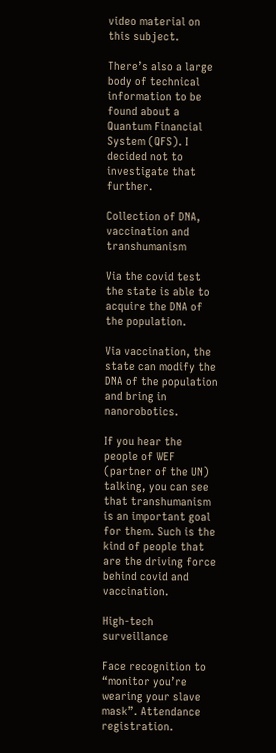video material on this subject.

There’s also a large body of technical information to be found about a Quantum Financial System (QFS). I decided not to investigate that further.

Collection of DNA, vaccination and transhumanism

Via the covid test the state is able to acquire the DNA of the population.

Via vaccination, the state can modify the DNA of the population and bring in nanorobotics.

If you hear the people of WEF (partner of the UN) talking, you can see that transhumanism is an important goal for them. Such is the kind of people that are the driving force behind covid and vaccination.

High-tech surveillance

Face recognition to “monitor you’re wearing your slave mask”. Attendance registration.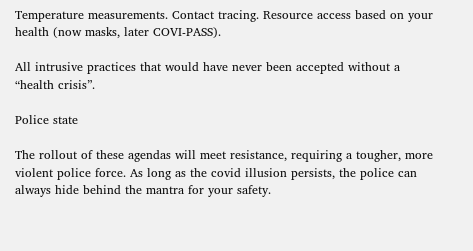Temperature measurements. Contact tracing. Resource access based on your health (now masks, later COVI-PASS).

All intrusive practices that would have never been accepted without a “health crisis”.

Police state

The rollout of these agendas will meet resistance, requiring a tougher, more violent police force. As long as the covid illusion persists, the police can always hide behind the mantra for your safety.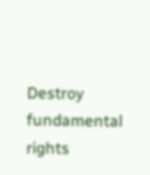Destroy fundamental rights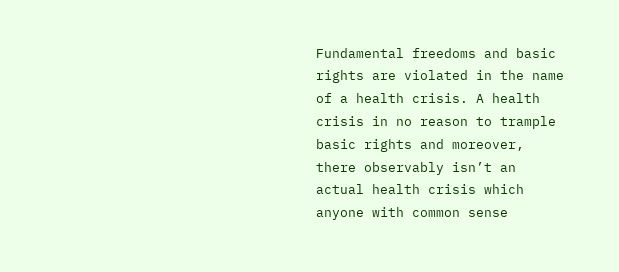Fundamental freedoms and basic rights are violated in the name of a health crisis. A health crisis in no reason to trample basic rights and moreover, there observably isn’t an actual health crisis which anyone with common sense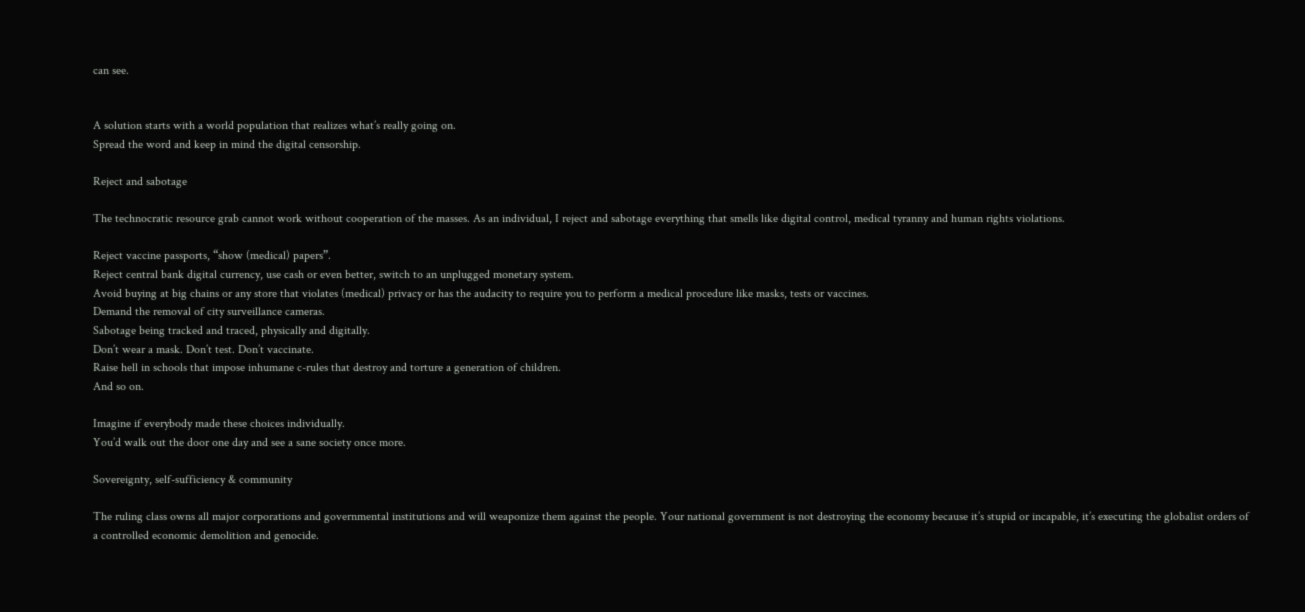can see.


A solution starts with a world population that realizes what’s really going on.
Spread the word and keep in mind the digital censorship.

Reject and sabotage

The technocratic resource grab cannot work without cooperation of the masses. As an individual, I reject and sabotage everything that smells like digital control, medical tyranny and human rights violations.

Reject vaccine passports, “show (medical) papers”.
Reject central bank digital currency, use cash or even better, switch to an unplugged monetary system.
Avoid buying at big chains or any store that violates (medical) privacy or has the audacity to require you to perform a medical procedure like masks, tests or vaccines.
Demand the removal of city surveillance cameras.
Sabotage being tracked and traced, physically and digitally.
Don’t wear a mask. Don’t test. Don’t vaccinate.
Raise hell in schools that impose inhumane c-rules that destroy and torture a generation of children.
And so on.

Imagine if everybody made these choices individually.
You’d walk out the door one day and see a sane society once more.

Sovereignty, self-sufficiency & community

The ruling class owns all major corporations and governmental institutions and will weaponize them against the people. Your national government is not destroying the economy because it’s stupid or incapable, it’s executing the globalist orders of a controlled economic demolition and genocide.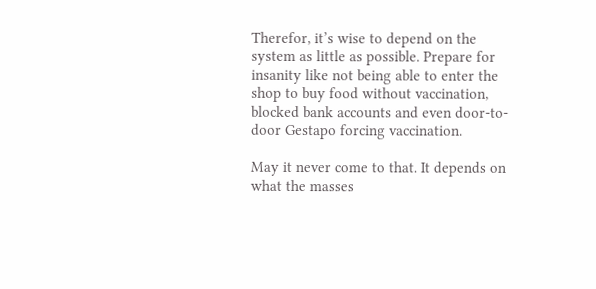Therefor, it’s wise to depend on the system as little as possible. Prepare for insanity like not being able to enter the shop to buy food without vaccination, blocked bank accounts and even door-to-door Gestapo forcing vaccination.

May it never come to that. It depends on what the masses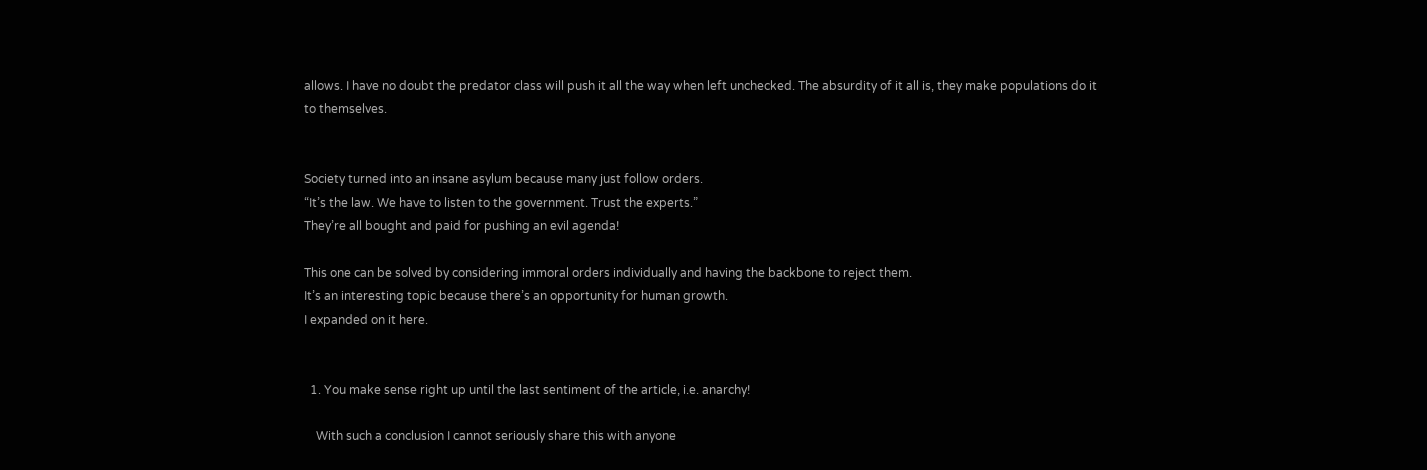allows. I have no doubt the predator class will push it all the way when left unchecked. The absurdity of it all is, they make populations do it to themselves.


Society turned into an insane asylum because many just follow orders.
“It’s the law. We have to listen to the government. Trust the experts.”
They’re all bought and paid for pushing an evil agenda!

This one can be solved by considering immoral orders individually and having the backbone to reject them.
It’s an interesting topic because there’s an opportunity for human growth.
I expanded on it here.


  1. You make sense right up until the last sentiment of the article, i.e. anarchy!

    With such a conclusion I cannot seriously share this with anyone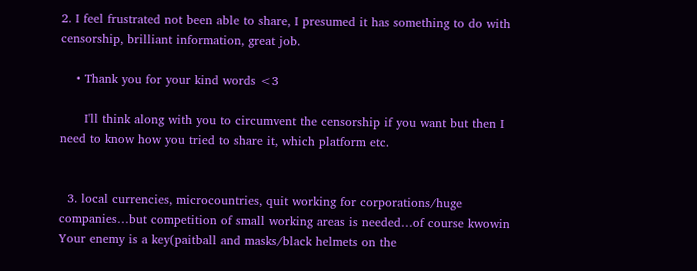2. I feel frustrated not been able to share, I presumed it has something to do with censorship, brilliant information, great job.

    • Thank you for your kind words <3

      I'll think along with you to circumvent the censorship if you want but then I need to know how you tried to share it, which platform etc.


  3. local currencies, microcountries, quit working for corporations/huge companies…but competition of small working areas is needed…of course kwowin Your enemy is a key(paitball and masks/black helmets on the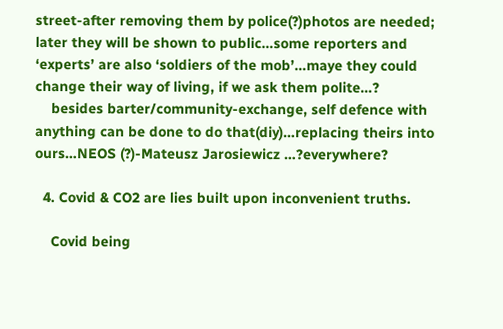street-after removing them by police(?)photos are needed; later they will be shown to public…some reporters and ‘experts’ are also ‘soldiers of the mob’…maye they could change their way of living, if we ask them polite…?
    besides barter/community-exchange, self defence with anything can be done to do that(diy)…replacing theirs into ours…NEOS (?)-Mateusz Jarosiewicz …?everywhere?

  4. Covid & CO2 are lies built upon inconvenient truths.

    Covid being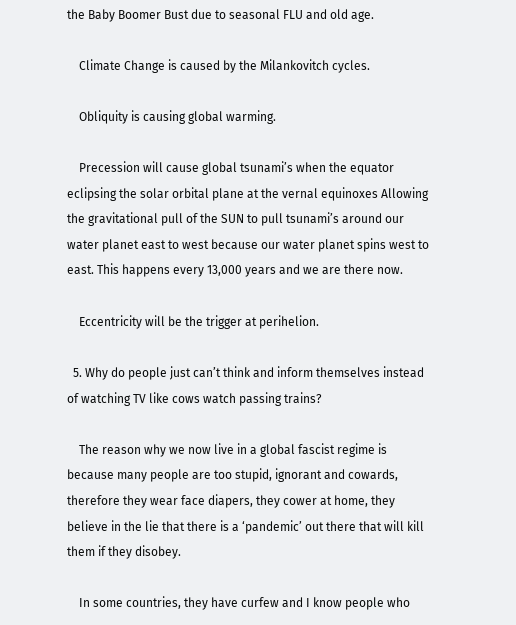the Baby Boomer Bust due to seasonal FLU and old age.

    Climate Change is caused by the Milankovitch cycles.

    Obliquity is causing global warming.

    Precession will cause global tsunami’s when the equator eclipsing the solar orbital plane at the vernal equinoxes Allowing the gravitational pull of the SUN to pull tsunami’s around our water planet east to west because our water planet spins west to east. This happens every 13,000 years and we are there now.

    Eccentricity will be the trigger at perihelion.

  5. Why do people just can’t think and inform themselves instead of watching TV like cows watch passing trains?

    The reason why we now live in a global fascist regime is because many people are too stupid, ignorant and cowards, therefore they wear face diapers, they cower at home, they believe in the lie that there is a ‘pandemic’ out there that will kill them if they disobey.

    In some countries, they have curfew and I know people who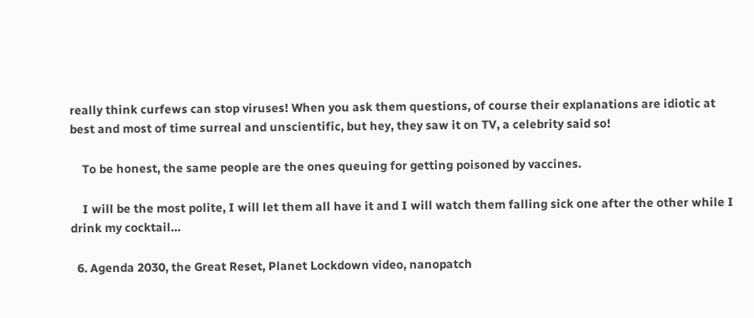really think curfews can stop viruses! When you ask them questions, of course their explanations are idiotic at best and most of time surreal and unscientific, but hey, they saw it on TV, a celebrity said so!

    To be honest, the same people are the ones queuing for getting poisoned by vaccines.

    I will be the most polite, I will let them all have it and I will watch them falling sick one after the other while I drink my cocktail…

  6. Agenda 2030, the Great Reset, Planet Lockdown video, nanopatch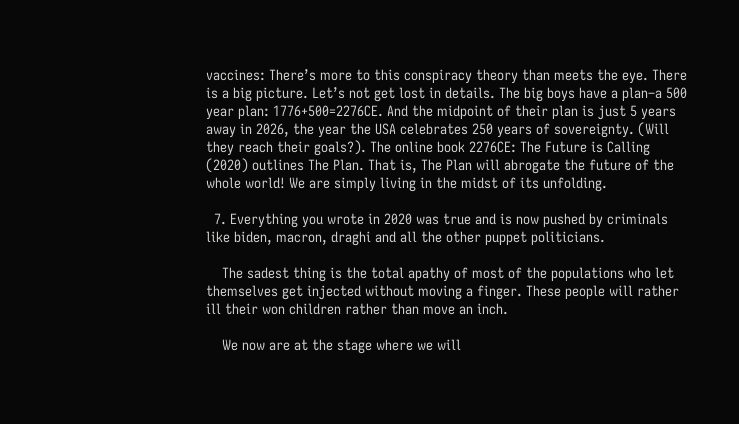vaccines: There’s more to this conspiracy theory than meets the eye. There is a big picture. Let’s not get lost in details. The big boys have a plan–a 500 year plan: 1776+500=2276CE. And the midpoint of their plan is just 5 years away in 2026, the year the USA celebrates 250 years of sovereignty. (Will they reach their goals?). The online book 2276CE: The Future is Calling (2020) outlines The Plan. That is, The Plan will abrogate the future of the whole world! We are simply living in the midst of its unfolding.

  7. Everything you wrote in 2020 was true and is now pushed by criminals like biden, macron, draghi and all the other puppet politicians.

    The sadest thing is the total apathy of most of the populations who let themselves get injected without moving a finger. These people will rather ill their won children rather than move an inch.

    We now are at the stage where we will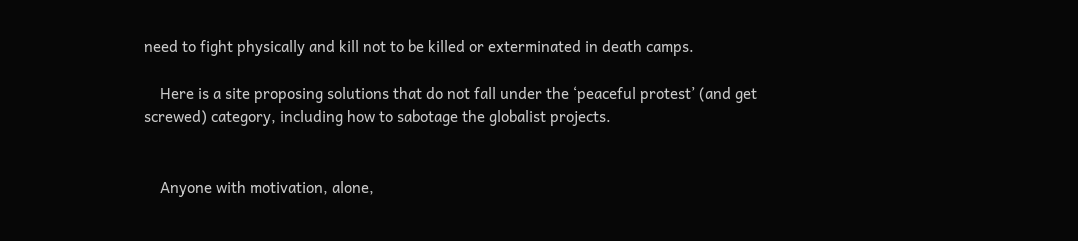need to fight physically and kill not to be killed or exterminated in death camps.

    Here is a site proposing solutions that do not fall under the ‘peaceful protest’ (and get screwed) category, including how to sabotage the globalist projects.


    Anyone with motivation, alone,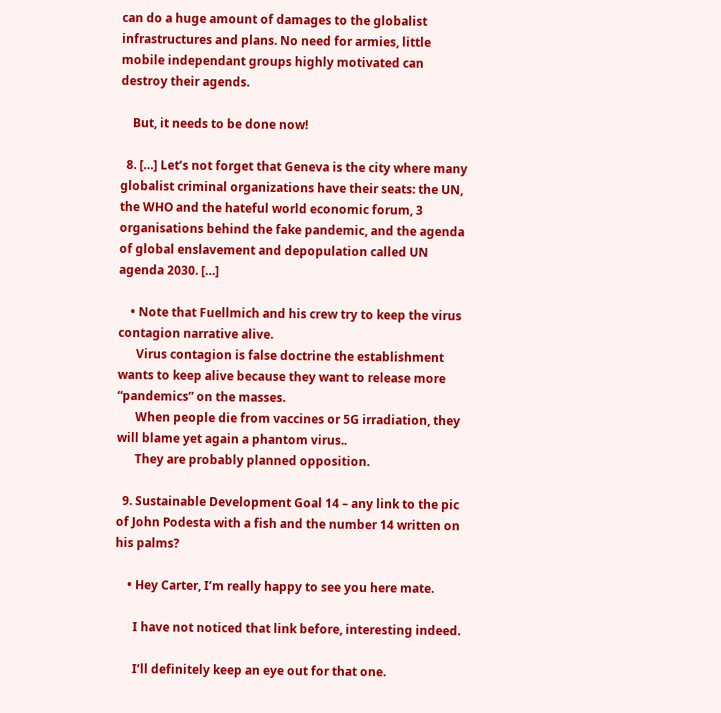can do a huge amount of damages to the globalist infrastructures and plans. No need for armies, little mobile independant groups highly motivated can destroy their agends.

    But, it needs to be done now!

  8. […] Let’s not forget that Geneva is the city where many globalist criminal organizations have their seats: the UN, the WHO and the hateful world economic forum, 3 organisations behind the fake pandemic, and the agenda of global enslavement and depopulation called UN agenda 2030. […]

    • Note that Fuellmich and his crew try to keep the virus contagion narrative alive.
      Virus contagion is false doctrine the establishment wants to keep alive because they want to release more “pandemics” on the masses.
      When people die from vaccines or 5G irradiation, they will blame yet again a phantom virus..
      They are probably planned opposition.

  9. Sustainable Development Goal 14 – any link to the pic of John Podesta with a fish and the number 14 written on his palms?

    • Hey Carter, I’m really happy to see you here mate.

      I have not noticed that link before, interesting indeed.

      I’ll definitely keep an eye out for that one.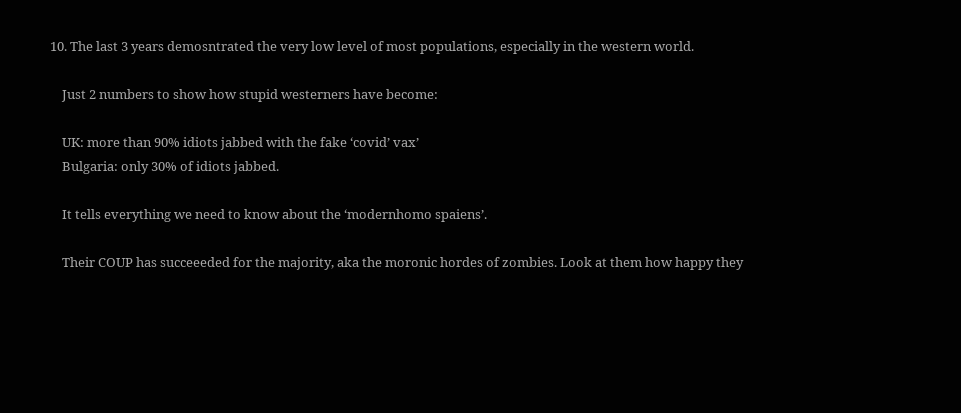10. The last 3 years demosntrated the very low level of most populations, especially in the western world.

    Just 2 numbers to show how stupid westerners have become:

    UK: more than 90% idiots jabbed with the fake ‘covid’ vax’
    Bulgaria: only 30% of idiots jabbed.

    It tells everything we need to know about the ‘modernhomo spaiens’.

    Their COUP has succeeeded for the majority, aka the moronic hordes of zombies. Look at them how happy they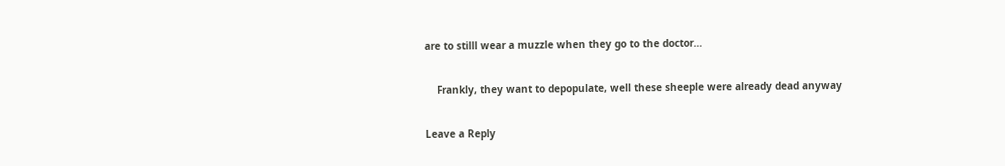are to stilll wear a muzzle when they go to the doctor…

    Frankly, they want to depopulate, well these sheeple were already dead anyway

Leave a Reply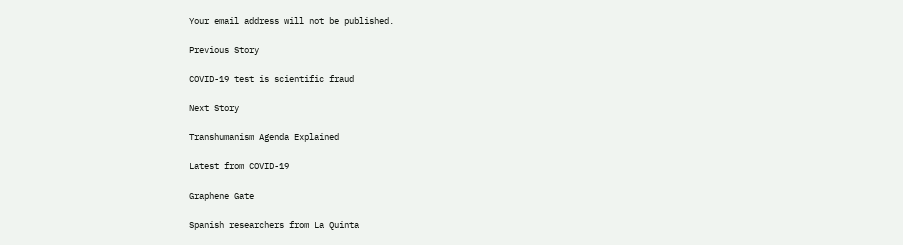Your email address will not be published.

Previous Story

COVID-19 test is scientific fraud

Next Story

Transhumanism Agenda Explained

Latest from COVID-19

Graphene Gate

Spanish researchers from La Quinta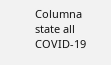Columna state all COVID-19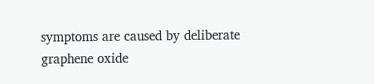symptoms are caused by deliberate graphene oxide